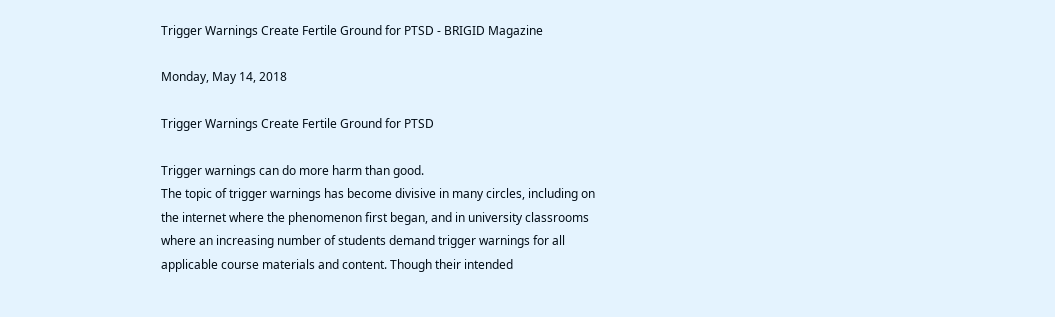Trigger Warnings Create Fertile Ground for PTSD - BRIGID Magazine

Monday, May 14, 2018

Trigger Warnings Create Fertile Ground for PTSD

Trigger warnings can do more harm than good.
The topic of trigger warnings has become divisive in many circles, including on the internet where the phenomenon first began, and in university classrooms where an increasing number of students demand trigger warnings for all applicable course materials and content. Though their intended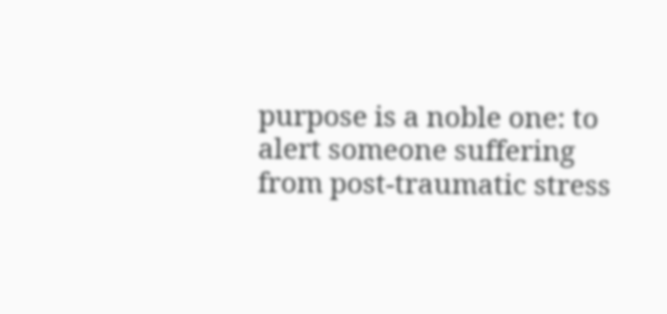purpose is a noble one: to alert someone suffering from post-traumatic stress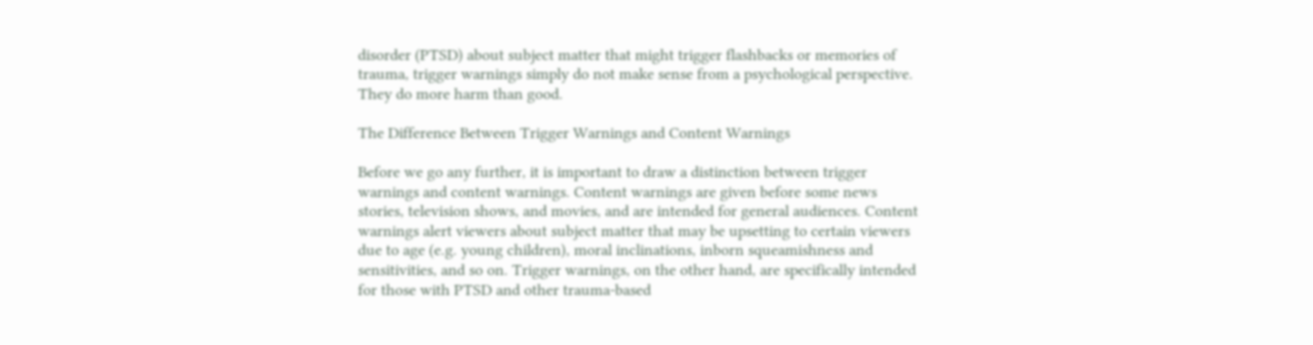disorder (PTSD) about subject matter that might trigger flashbacks or memories of trauma, trigger warnings simply do not make sense from a psychological perspective. They do more harm than good.

The Difference Between Trigger Warnings and Content Warnings

Before we go any further, it is important to draw a distinction between trigger warnings and content warnings. Content warnings are given before some news stories, television shows, and movies, and are intended for general audiences. Content warnings alert viewers about subject matter that may be upsetting to certain viewers due to age (e.g. young children), moral inclinations, inborn squeamishness and sensitivities, and so on. Trigger warnings, on the other hand, are specifically intended for those with PTSD and other trauma-based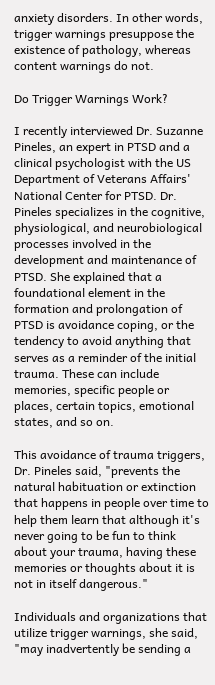anxiety disorders. In other words, trigger warnings presuppose the existence of pathology, whereas content warnings do not.

Do Trigger Warnings Work?

I recently interviewed Dr. Suzanne Pineles, an expert in PTSD and a clinical psychologist with the US Department of Veterans Affairs' National Center for PTSD. Dr. Pineles specializes in the cognitive, physiological, and neurobiological processes involved in the development and maintenance of PTSD. She explained that a foundational element in the formation and prolongation of PTSD is avoidance coping, or the tendency to avoid anything that serves as a reminder of the initial trauma. These can include memories, specific people or places, certain topics, emotional states, and so on.

This avoidance of trauma triggers, Dr. Pineles said, "prevents the natural habituation or extinction that happens in people over time to help them learn that although it's never going to be fun to think about your trauma, having these memories or thoughts about it is not in itself dangerous."

Individuals and organizations that utilize trigger warnings, she said, "may inadvertently be sending a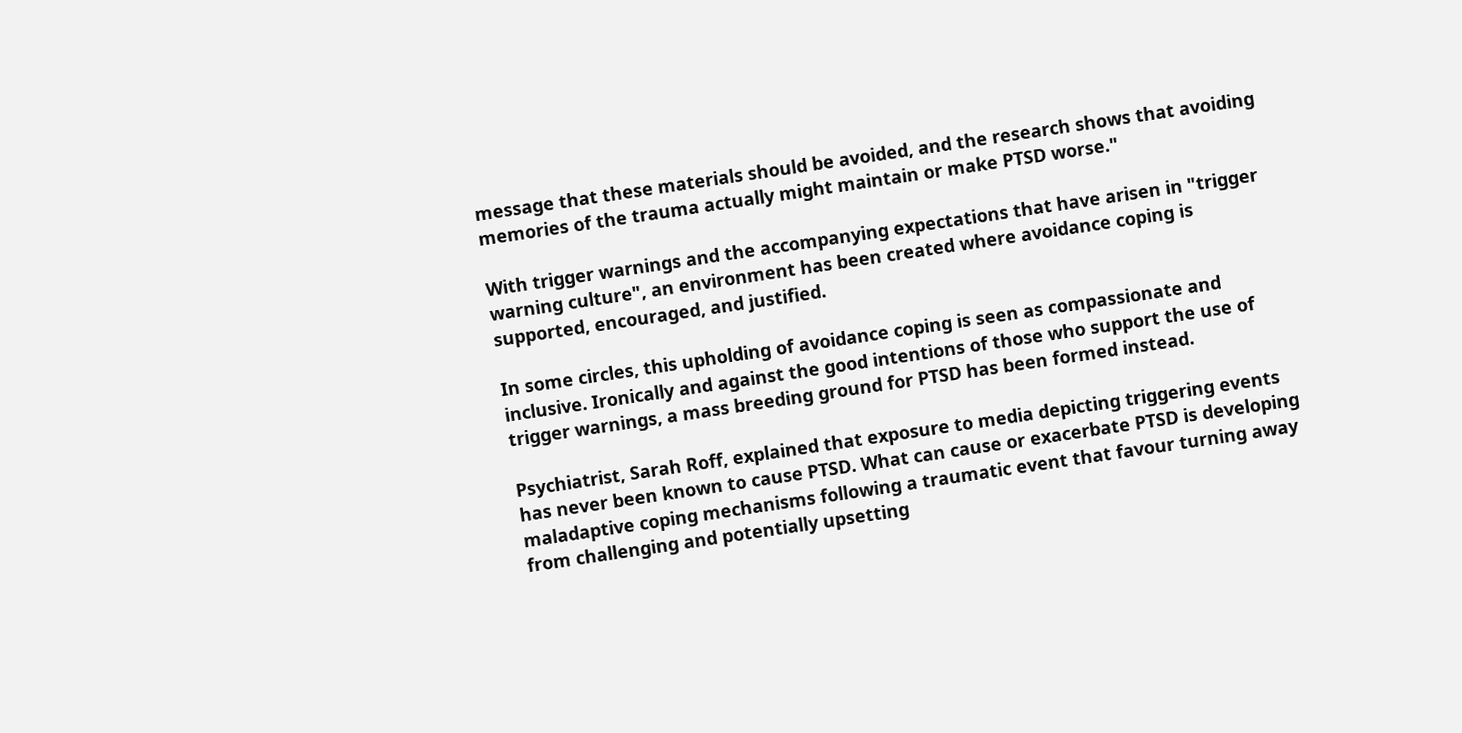message that these materials should be avoided, and the research shows that avoiding memories of the trauma actually might maintain or make PTSD worse."

With trigger warnings and the accompanying expectations that have arisen in "trigger warning culture", an environment has been created where avoidance coping is supported, encouraged, and justified.

In some circles, this upholding of avoidance coping is seen as compassionate and inclusive. Ironically and against the good intentions of those who support the use of trigger warnings, a mass breeding ground for PTSD has been formed instead.

Psychiatrist, Sarah Roff, explained that exposure to media depicting triggering events has never been known to cause PTSD. What can cause or exacerbate PTSD is developing maladaptive coping mechanisms following a traumatic event that favour turning away from challenging and potentially upsetting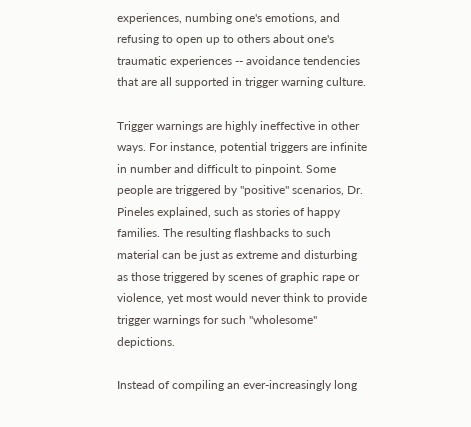experiences, numbing one's emotions, and refusing to open up to others about one's traumatic experiences -- avoidance tendencies that are all supported in trigger warning culture.

Trigger warnings are highly ineffective in other ways. For instance, potential triggers are infinite in number and difficult to pinpoint. Some people are triggered by "positive" scenarios, Dr. Pineles explained, such as stories of happy families. The resulting flashbacks to such material can be just as extreme and disturbing as those triggered by scenes of graphic rape or violence, yet most would never think to provide trigger warnings for such "wholesome" depictions.

Instead of compiling an ever-increasingly long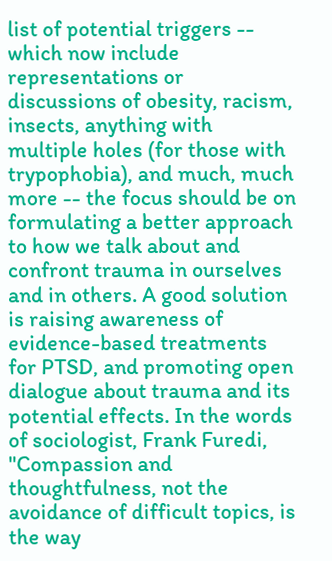list of potential triggers -- which now include representations or discussions of obesity, racism, insects, anything with multiple holes (for those with trypophobia), and much, much more -- the focus should be on formulating a better approach to how we talk about and confront trauma in ourselves and in others. A good solution is raising awareness of evidence-based treatments for PTSD, and promoting open dialogue about trauma and its potential effects. In the words of sociologist, Frank Furedi, "Compassion and thoughtfulness, not the avoidance of difficult topics, is the way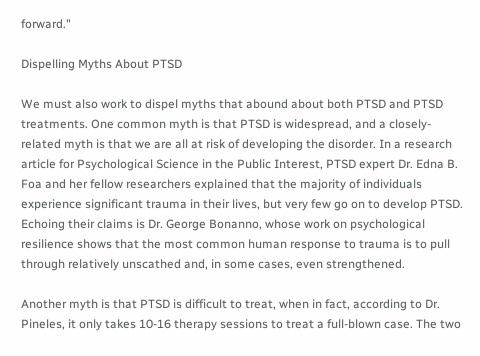forward."

Dispelling Myths About PTSD

We must also work to dispel myths that abound about both PTSD and PTSD treatments. One common myth is that PTSD is widespread, and a closely-related myth is that we are all at risk of developing the disorder. In a research article for Psychological Science in the Public Interest, PTSD expert Dr. Edna B. Foa and her fellow researchers explained that the majority of individuals experience significant trauma in their lives, but very few go on to develop PTSD. Echoing their claims is Dr. George Bonanno, whose work on psychological resilience shows that the most common human response to trauma is to pull through relatively unscathed and, in some cases, even strengthened.

Another myth is that PTSD is difficult to treat, when in fact, according to Dr. Pineles, it only takes 10-16 therapy sessions to treat a full-blown case. The two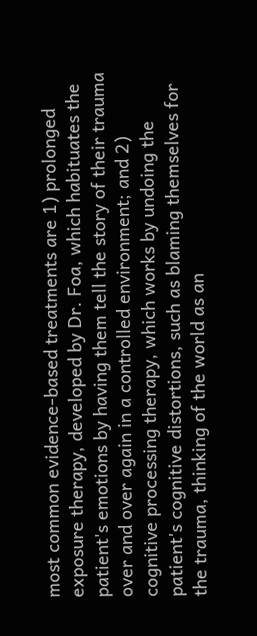most common evidence-based treatments are 1) prolonged exposure therapy, developed by Dr. Foa, which habituates the patient's emotions by having them tell the story of their trauma over and over again in a controlled environment; and 2) cognitive processing therapy, which works by undoing the patient's cognitive distortions, such as blaming themselves for the trauma, thinking of the world as an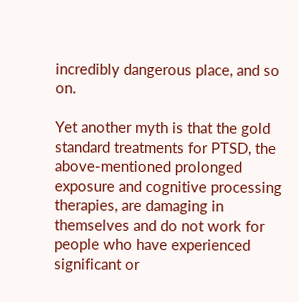incredibly dangerous place, and so on.

Yet another myth is that the gold standard treatments for PTSD, the above-mentioned prolonged exposure and cognitive processing therapies, are damaging in themselves and do not work for people who have experienced significant or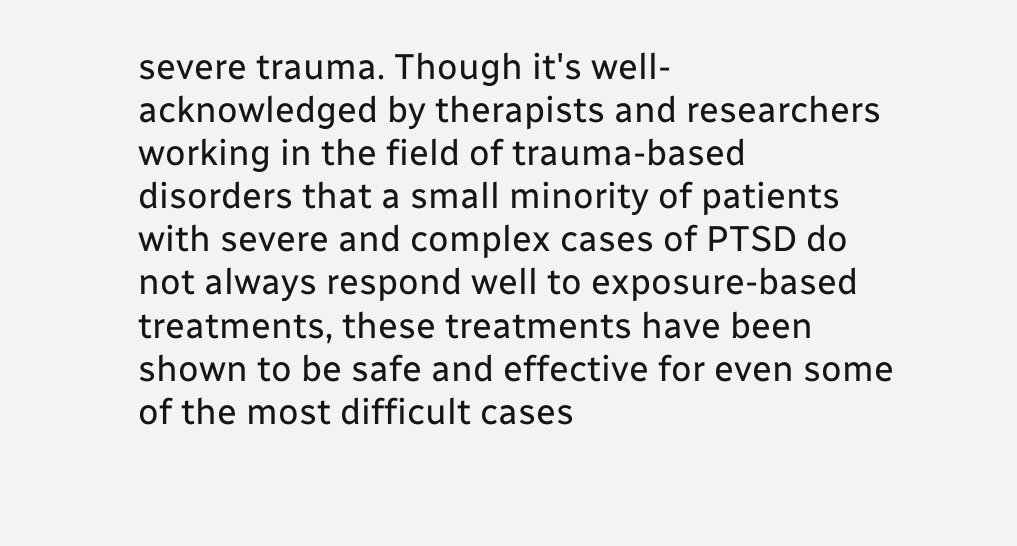severe trauma. Though it's well-acknowledged by therapists and researchers working in the field of trauma-based disorders that a small minority of patients with severe and complex cases of PTSD do not always respond well to exposure-based treatments, these treatments have been shown to be safe and effective for even some of the most difficult cases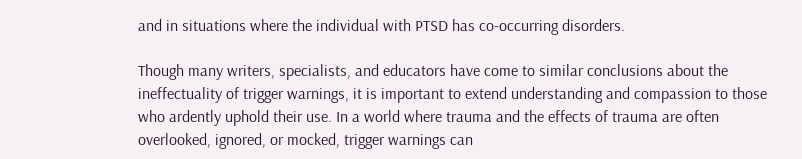and in situations where the individual with PTSD has co-occurring disorders.

Though many writers, specialists, and educators have come to similar conclusions about the ineffectuality of trigger warnings, it is important to extend understanding and compassion to those who ardently uphold their use. In a world where trauma and the effects of trauma are often overlooked, ignored, or mocked, trigger warnings can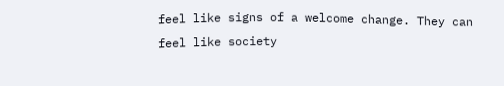feel like signs of a welcome change. They can feel like society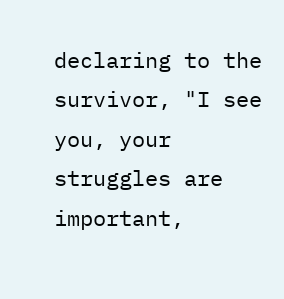declaring to the survivor, "I see you, your struggles are important,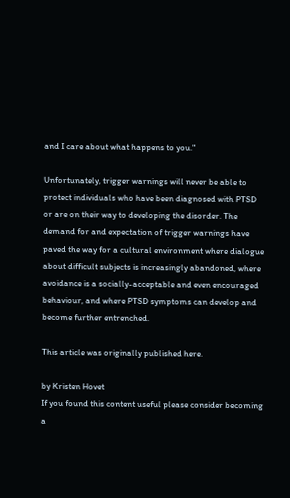and I care about what happens to you."

Unfortunately, trigger warnings will never be able to protect individuals who have been diagnosed with PTSD or are on their way to developing the disorder. The demand for and expectation of trigger warnings have paved the way for a cultural environment where dialogue about difficult subjects is increasingly abandoned, where avoidance is a socially-acceptable and even encouraged behaviour, and where PTSD symptoms can develop and become further entrenched.

This article was originally published here.

by Kristen Hovet
If you found this content useful please consider becoming a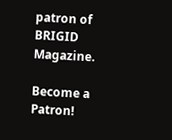patron of BRIGID Magazine.

Become a Patron!